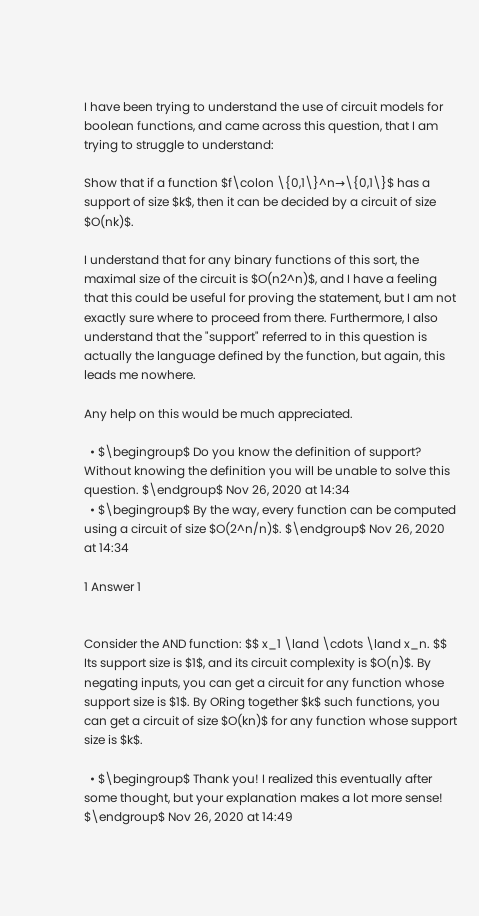I have been trying to understand the use of circuit models for boolean functions, and came across this question, that I am trying to struggle to understand:

Show that if a function $f\colon \{0,1\}^n→\{0,1\}$ has a support of size $k$, then it can be decided by a circuit of size $O(nk)$.

I understand that for any binary functions of this sort, the maximal size of the circuit is $O(n2^n)$, and I have a feeling that this could be useful for proving the statement, but I am not exactly sure where to proceed from there. Furthermore, I also understand that the "support" referred to in this question is actually the language defined by the function, but again, this leads me nowhere.

Any help on this would be much appreciated.

  • $\begingroup$ Do you know the definition of support? Without knowing the definition you will be unable to solve this question. $\endgroup$ Nov 26, 2020 at 14:34
  • $\begingroup$ By the way, every function can be computed using a circuit of size $O(2^n/n)$. $\endgroup$ Nov 26, 2020 at 14:34

1 Answer 1


Consider the AND function: $$ x_1 \land \cdots \land x_n. $$ Its support size is $1$, and its circuit complexity is $O(n)$. By negating inputs, you can get a circuit for any function whose support size is $1$. By ORing together $k$ such functions, you can get a circuit of size $O(kn)$ for any function whose support size is $k$.

  • $\begingroup$ Thank you! I realized this eventually after some thought, but your explanation makes a lot more sense! $\endgroup$ Nov 26, 2020 at 14:49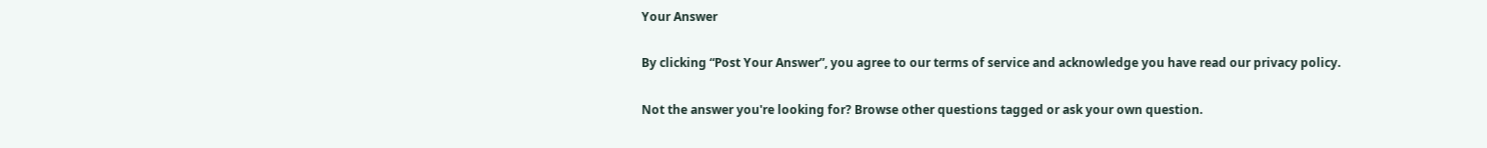Your Answer

By clicking “Post Your Answer”, you agree to our terms of service and acknowledge you have read our privacy policy.

Not the answer you're looking for? Browse other questions tagged or ask your own question.